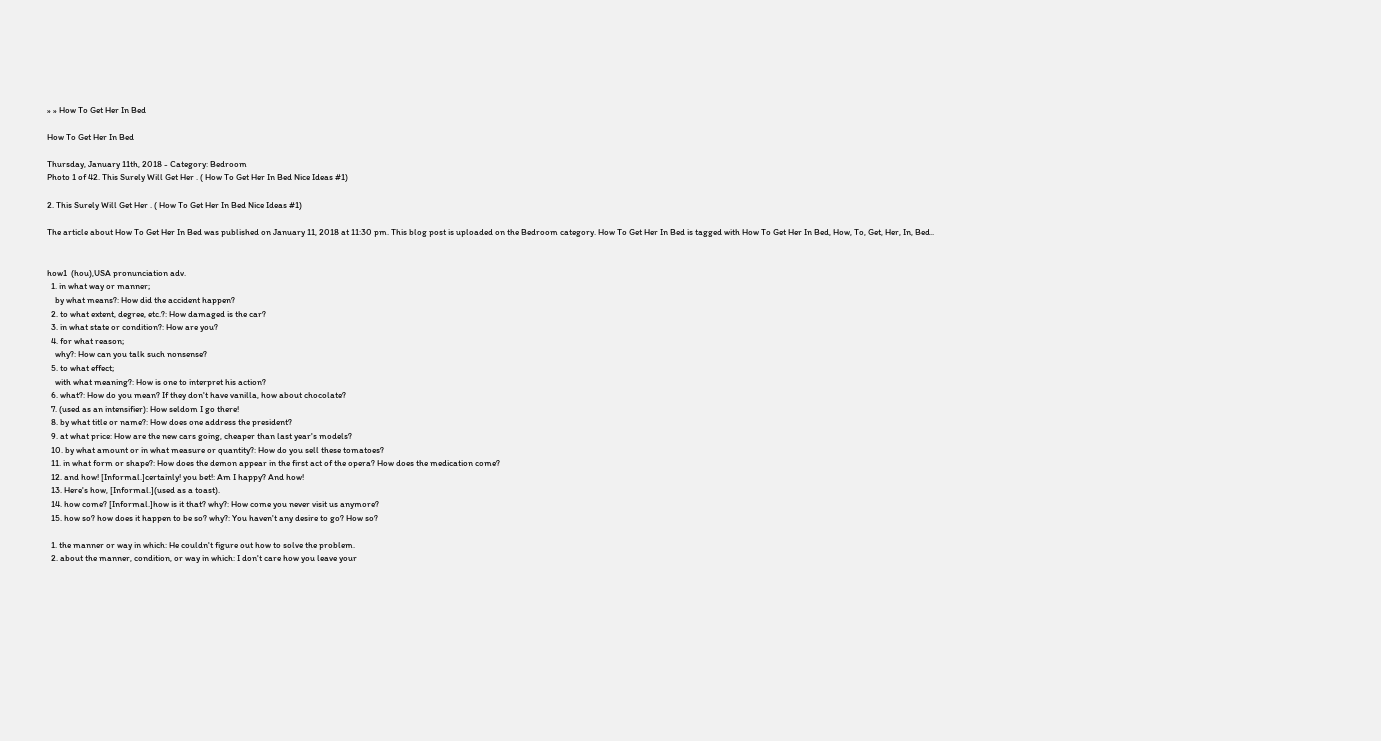» » How To Get Her In Bed

How To Get Her In Bed

Thursday, January 11th, 2018 - Category: Bedroom
Photo 1 of 42. This Surely Will Get Her . ( How To Get Her In Bed Nice Ideas #1)

2. This Surely Will Get Her . ( How To Get Her In Bed Nice Ideas #1)

The article about How To Get Her In Bed was published on January 11, 2018 at 11:30 pm. This blog post is uploaded on the Bedroom category. How To Get Her In Bed is tagged with How To Get Her In Bed, How, To, Get, Her, In, Bed..


how1  (hou),USA pronunciation adv.
  1. in what way or manner;
    by what means?: How did the accident happen?
  2. to what extent, degree, etc.?: How damaged is the car?
  3. in what state or condition?: How are you?
  4. for what reason;
    why?: How can you talk such nonsense?
  5. to what effect;
    with what meaning?: How is one to interpret his action?
  6. what?: How do you mean? If they don't have vanilla, how about chocolate?
  7. (used as an intensifier): How seldom I go there!
  8. by what title or name?: How does one address the president?
  9. at what price: How are the new cars going, cheaper than last year's models?
  10. by what amount or in what measure or quantity?: How do you sell these tomatoes?
  11. in what form or shape?: How does the demon appear in the first act of the opera? How does the medication come?
  12. and how! [Informal.]certainly! you bet!: Am I happy? And how!
  13. Here's how, [Informal.](used as a toast).
  14. how come? [Informal.]how is it that? why?: How come you never visit us anymore?
  15. how so? how does it happen to be so? why?: You haven't any desire to go? How so?

  1. the manner or way in which: He couldn't figure out how to solve the problem.
  2. about the manner, condition, or way in which: I don't care how you leave your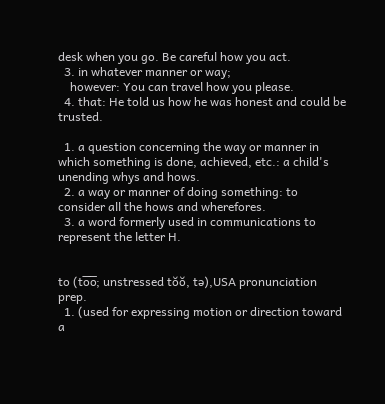desk when you go. Be careful how you act.
  3. in whatever manner or way;
    however: You can travel how you please.
  4. that: He told us how he was honest and could be trusted.

  1. a question concerning the way or manner in which something is done, achieved, etc.: a child's unending whys and hows.
  2. a way or manner of doing something: to consider all the hows and wherefores.
  3. a word formerly used in communications to represent the letter H.


to (to̅o̅; unstressed tŏŏ, tə),USA pronunciation prep.
  1. (used for expressing motion or direction toward a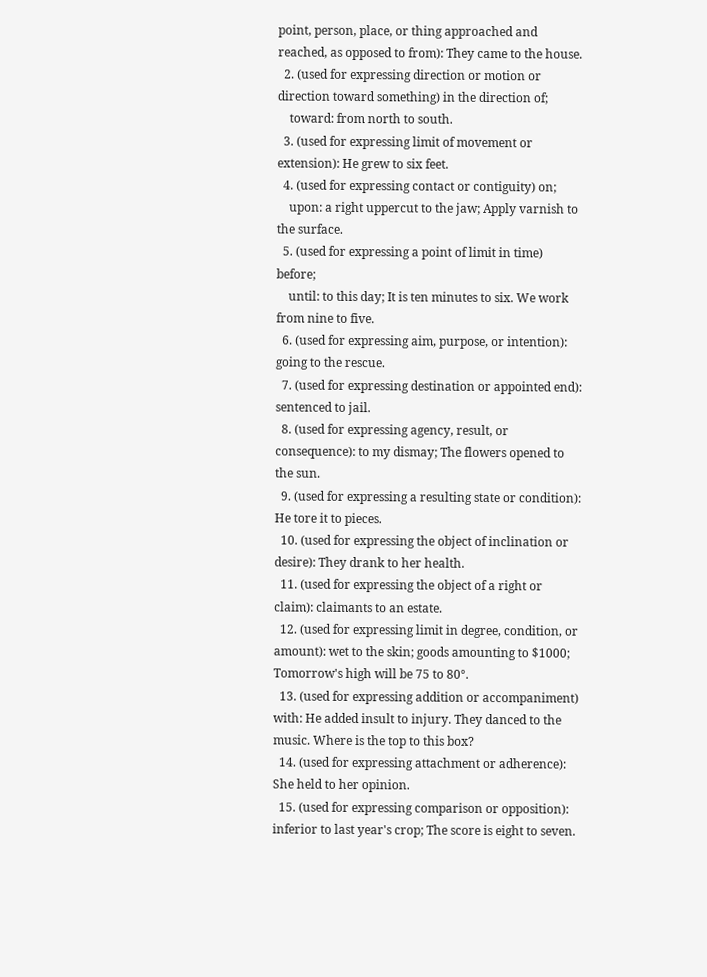point, person, place, or thing approached and reached, as opposed to from): They came to the house.
  2. (used for expressing direction or motion or direction toward something) in the direction of;
    toward: from north to south.
  3. (used for expressing limit of movement or extension): He grew to six feet.
  4. (used for expressing contact or contiguity) on;
    upon: a right uppercut to the jaw; Apply varnish to the surface.
  5. (used for expressing a point of limit in time) before;
    until: to this day; It is ten minutes to six. We work from nine to five.
  6. (used for expressing aim, purpose, or intention): going to the rescue.
  7. (used for expressing destination or appointed end): sentenced to jail.
  8. (used for expressing agency, result, or consequence): to my dismay; The flowers opened to the sun.
  9. (used for expressing a resulting state or condition): He tore it to pieces.
  10. (used for expressing the object of inclination or desire): They drank to her health.
  11. (used for expressing the object of a right or claim): claimants to an estate.
  12. (used for expressing limit in degree, condition, or amount): wet to the skin; goods amounting to $1000; Tomorrow's high will be 75 to 80°.
  13. (used for expressing addition or accompaniment) with: He added insult to injury. They danced to the music. Where is the top to this box?
  14. (used for expressing attachment or adherence): She held to her opinion.
  15. (used for expressing comparison or opposition): inferior to last year's crop; The score is eight to seven.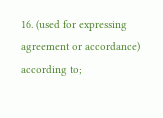16. (used for expressing agreement or accordance) according to;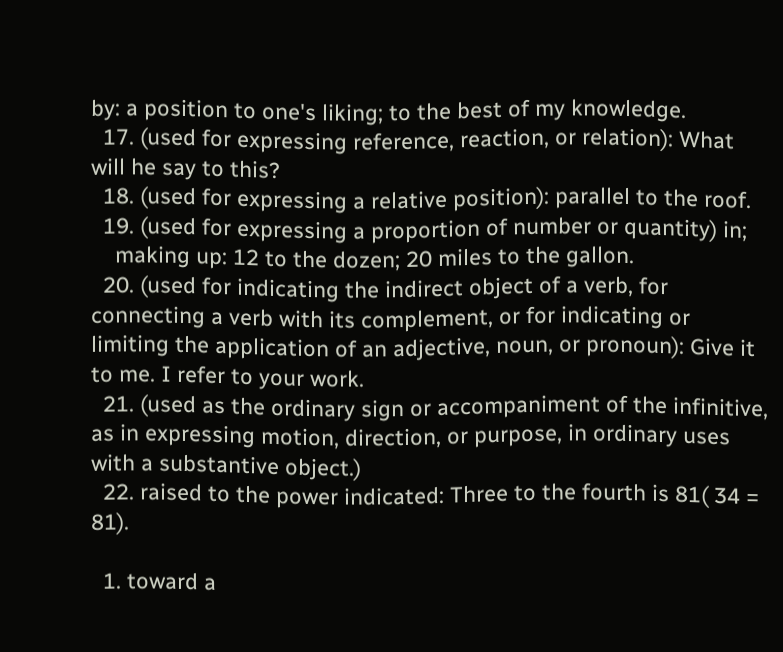by: a position to one's liking; to the best of my knowledge.
  17. (used for expressing reference, reaction, or relation): What will he say to this?
  18. (used for expressing a relative position): parallel to the roof.
  19. (used for expressing a proportion of number or quantity) in;
    making up: 12 to the dozen; 20 miles to the gallon.
  20. (used for indicating the indirect object of a verb, for connecting a verb with its complement, or for indicating or limiting the application of an adjective, noun, or pronoun): Give it to me. I refer to your work.
  21. (used as the ordinary sign or accompaniment of the infinitive, as in expressing motion, direction, or purpose, in ordinary uses with a substantive object.)
  22. raised to the power indicated: Three to the fourth is 81( 34 = 81).

  1. toward a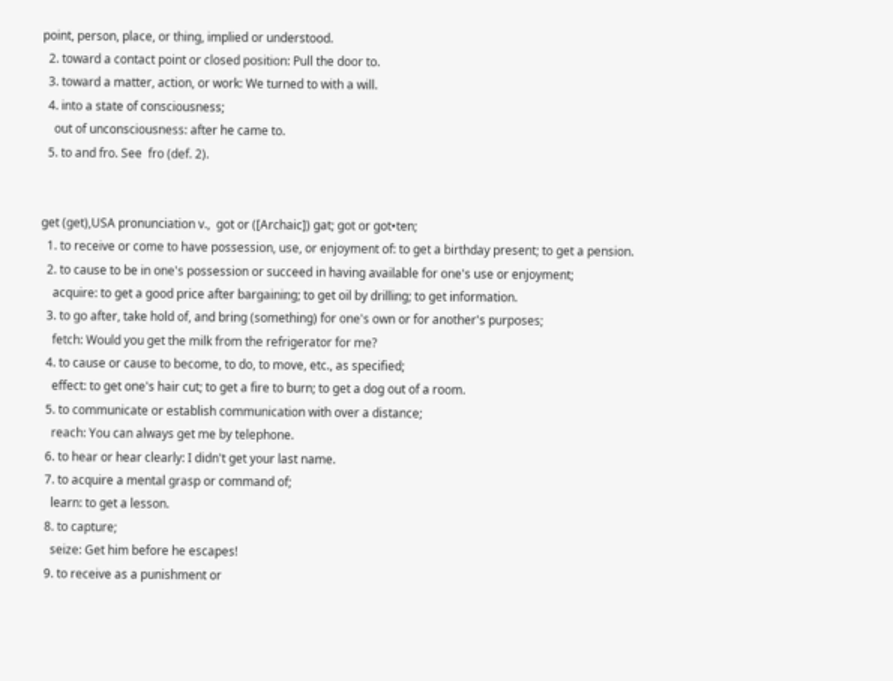point, person, place, or thing, implied or understood.
  2. toward a contact point or closed position: Pull the door to.
  3. toward a matter, action, or work: We turned to with a will.
  4. into a state of consciousness;
    out of unconsciousness: after he came to.
  5. to and fro. See  fro (def. 2).


get (get),USA pronunciation v.,  got or ([Archaic]) gat; got or got•ten;
  1. to receive or come to have possession, use, or enjoyment of: to get a birthday present; to get a pension.
  2. to cause to be in one's possession or succeed in having available for one's use or enjoyment;
    acquire: to get a good price after bargaining; to get oil by drilling; to get information.
  3. to go after, take hold of, and bring (something) for one's own or for another's purposes;
    fetch: Would you get the milk from the refrigerator for me?
  4. to cause or cause to become, to do, to move, etc., as specified;
    effect: to get one's hair cut; to get a fire to burn; to get a dog out of a room.
  5. to communicate or establish communication with over a distance;
    reach: You can always get me by telephone.
  6. to hear or hear clearly: I didn't get your last name.
  7. to acquire a mental grasp or command of;
    learn: to get a lesson.
  8. to capture;
    seize: Get him before he escapes!
  9. to receive as a punishment or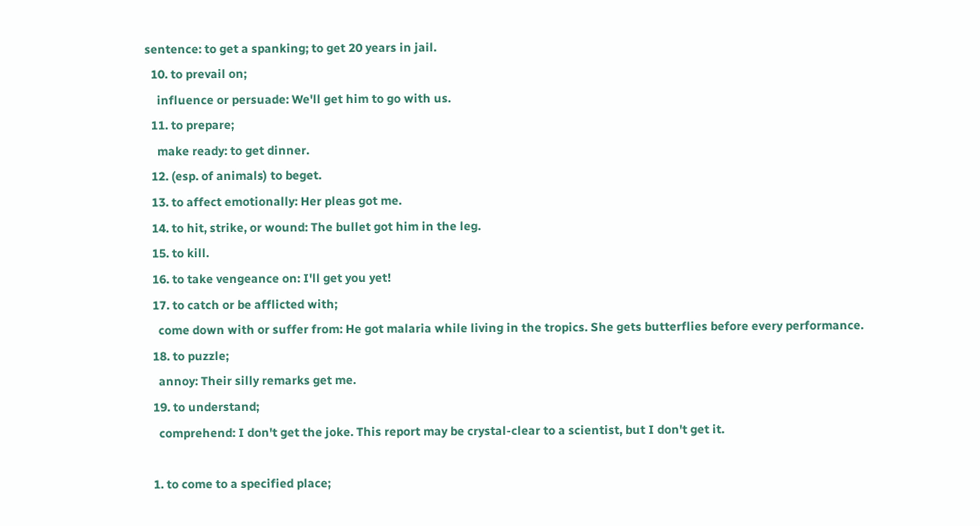sentence: to get a spanking; to get 20 years in jail.
  10. to prevail on;
    influence or persuade: We'll get him to go with us.
  11. to prepare;
    make ready: to get dinner.
  12. (esp. of animals) to beget.
  13. to affect emotionally: Her pleas got me.
  14. to hit, strike, or wound: The bullet got him in the leg.
  15. to kill.
  16. to take vengeance on: I'll get you yet!
  17. to catch or be afflicted with;
    come down with or suffer from: He got malaria while living in the tropics. She gets butterflies before every performance.
  18. to puzzle;
    annoy: Their silly remarks get me.
  19. to understand;
    comprehend: I don't get the joke. This report may be crystal-clear to a scientist, but I don't get it.

  1. to come to a specified place;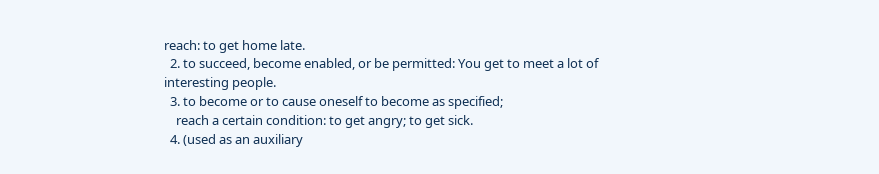reach: to get home late.
  2. to succeed, become enabled, or be permitted: You get to meet a lot of interesting people.
  3. to become or to cause oneself to become as specified;
    reach a certain condition: to get angry; to get sick.
  4. (used as an auxiliary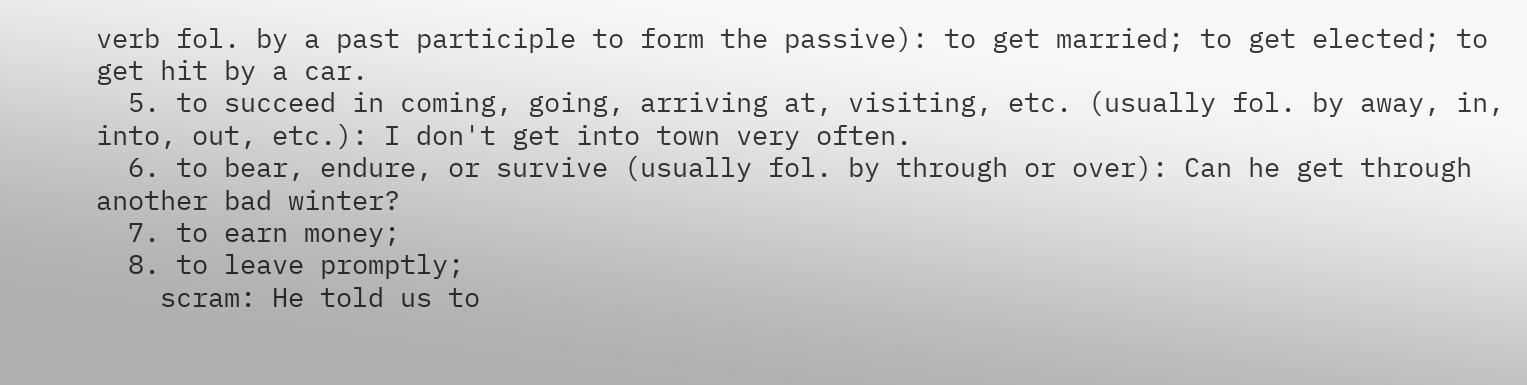verb fol. by a past participle to form the passive): to get married; to get elected; to get hit by a car.
  5. to succeed in coming, going, arriving at, visiting, etc. (usually fol. by away, in, into, out, etc.): I don't get into town very often.
  6. to bear, endure, or survive (usually fol. by through or over): Can he get through another bad winter?
  7. to earn money;
  8. to leave promptly;
    scram: He told us to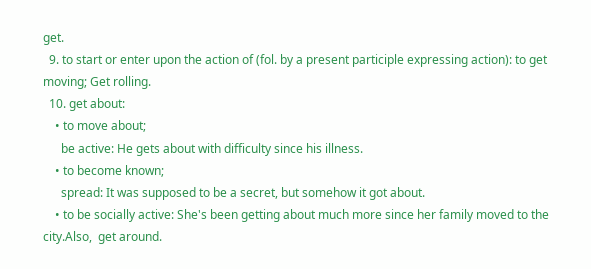get.
  9. to start or enter upon the action of (fol. by a present participle expressing action): to get moving; Get rolling.
  10. get about:
    • to move about;
      be active: He gets about with difficulty since his illness.
    • to become known;
      spread: It was supposed to be a secret, but somehow it got about.
    • to be socially active: She's been getting about much more since her family moved to the city.Also,  get around.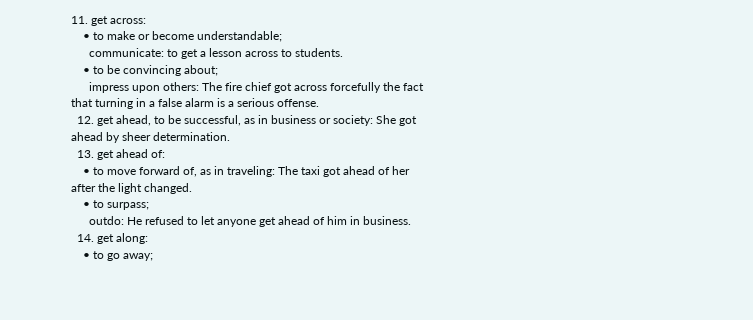11. get across:
    • to make or become understandable;
      communicate: to get a lesson across to students.
    • to be convincing about;
      impress upon others: The fire chief got across forcefully the fact that turning in a false alarm is a serious offense.
  12. get ahead, to be successful, as in business or society: She got ahead by sheer determination.
  13. get ahead of:
    • to move forward of, as in traveling: The taxi got ahead of her after the light changed.
    • to surpass;
      outdo: He refused to let anyone get ahead of him in business.
  14. get along:
    • to go away;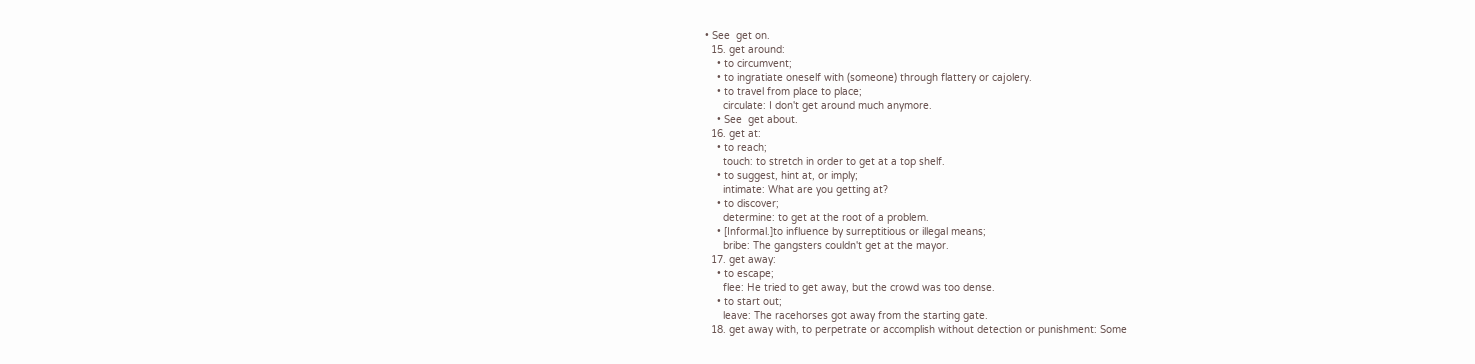• See  get on.
  15. get around:
    • to circumvent;
    • to ingratiate oneself with (someone) through flattery or cajolery.
    • to travel from place to place;
      circulate: I don't get around much anymore.
    • See  get about.
  16. get at:
    • to reach;
      touch: to stretch in order to get at a top shelf.
    • to suggest, hint at, or imply;
      intimate: What are you getting at?
    • to discover;
      determine: to get at the root of a problem.
    • [Informal.]to influence by surreptitious or illegal means;
      bribe: The gangsters couldn't get at the mayor.
  17. get away:
    • to escape;
      flee: He tried to get away, but the crowd was too dense.
    • to start out;
      leave: The racehorses got away from the starting gate.
  18. get away with, to perpetrate or accomplish without detection or punishment: Some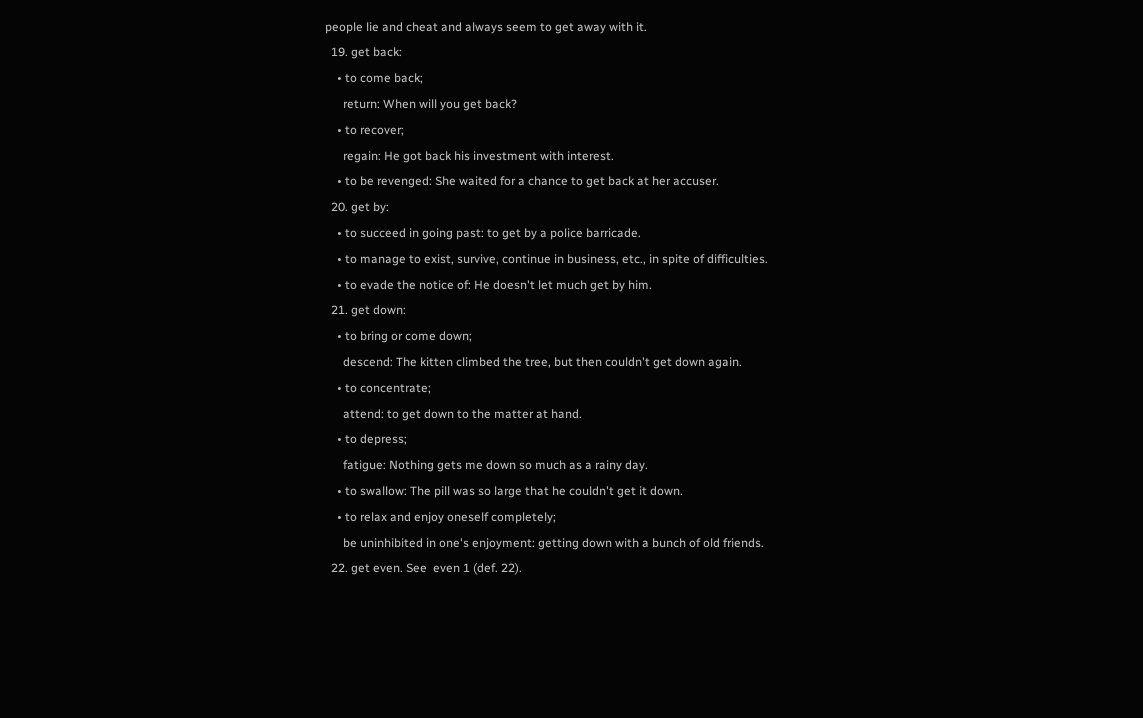people lie and cheat and always seem to get away with it.
  19. get back:
    • to come back;
      return: When will you get back?
    • to recover;
      regain: He got back his investment with interest.
    • to be revenged: She waited for a chance to get back at her accuser.
  20. get by:
    • to succeed in going past: to get by a police barricade.
    • to manage to exist, survive, continue in business, etc., in spite of difficulties.
    • to evade the notice of: He doesn't let much get by him.
  21. get down:
    • to bring or come down;
      descend: The kitten climbed the tree, but then couldn't get down again.
    • to concentrate;
      attend: to get down to the matter at hand.
    • to depress;
      fatigue: Nothing gets me down so much as a rainy day.
    • to swallow: The pill was so large that he couldn't get it down.
    • to relax and enjoy oneself completely;
      be uninhibited in one's enjoyment: getting down with a bunch of old friends.
  22. get even. See  even 1 (def. 22).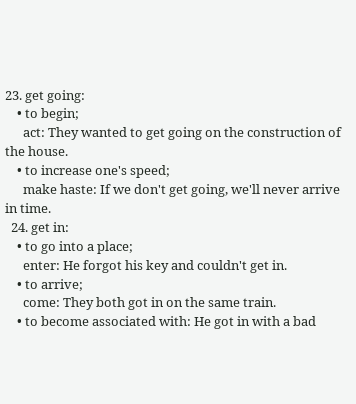23. get going:
    • to begin;
      act: They wanted to get going on the construction of the house.
    • to increase one's speed;
      make haste: If we don't get going, we'll never arrive in time.
  24. get in:
    • to go into a place;
      enter: He forgot his key and couldn't get in.
    • to arrive;
      come: They both got in on the same train.
    • to become associated with: He got in with a bad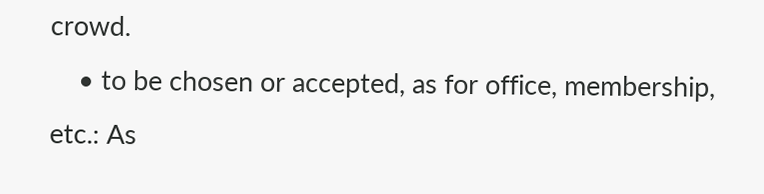crowd.
    • to be chosen or accepted, as for office, membership, etc.: As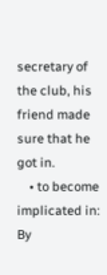secretary of the club, his friend made sure that he got in.
    • to become implicated in: By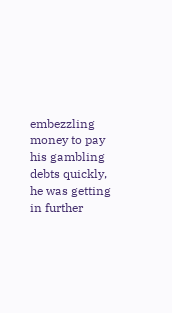embezzling money to pay his gambling debts quickly, he was getting in further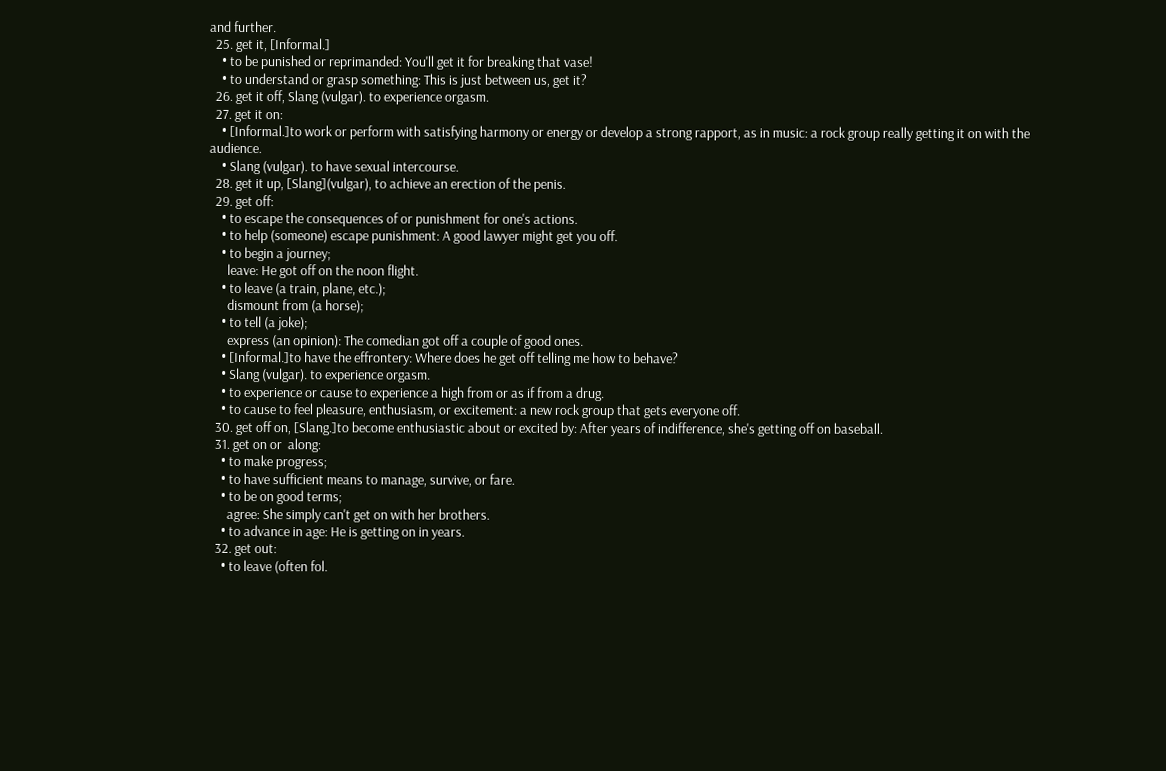and further.
  25. get it, [Informal.]
    • to be punished or reprimanded: You'll get it for breaking that vase!
    • to understand or grasp something: This is just between us, get it?
  26. get it off, Slang (vulgar). to experience orgasm.
  27. get it on:
    • [Informal.]to work or perform with satisfying harmony or energy or develop a strong rapport, as in music: a rock group really getting it on with the audience.
    • Slang (vulgar). to have sexual intercourse.
  28. get it up, [Slang](vulgar), to achieve an erection of the penis.
  29. get off:
    • to escape the consequences of or punishment for one's actions.
    • to help (someone) escape punishment: A good lawyer might get you off.
    • to begin a journey;
      leave: He got off on the noon flight.
    • to leave (a train, plane, etc.);
      dismount from (a horse);
    • to tell (a joke);
      express (an opinion): The comedian got off a couple of good ones.
    • [Informal.]to have the effrontery: Where does he get off telling me how to behave?
    • Slang (vulgar). to experience orgasm.
    • to experience or cause to experience a high from or as if from a drug.
    • to cause to feel pleasure, enthusiasm, or excitement: a new rock group that gets everyone off.
  30. get off on, [Slang.]to become enthusiastic about or excited by: After years of indifference, she's getting off on baseball.
  31. get on or  along:
    • to make progress;
    • to have sufficient means to manage, survive, or fare.
    • to be on good terms;
      agree: She simply can't get on with her brothers.
    • to advance in age: He is getting on in years.
  32. get out:
    • to leave (often fol.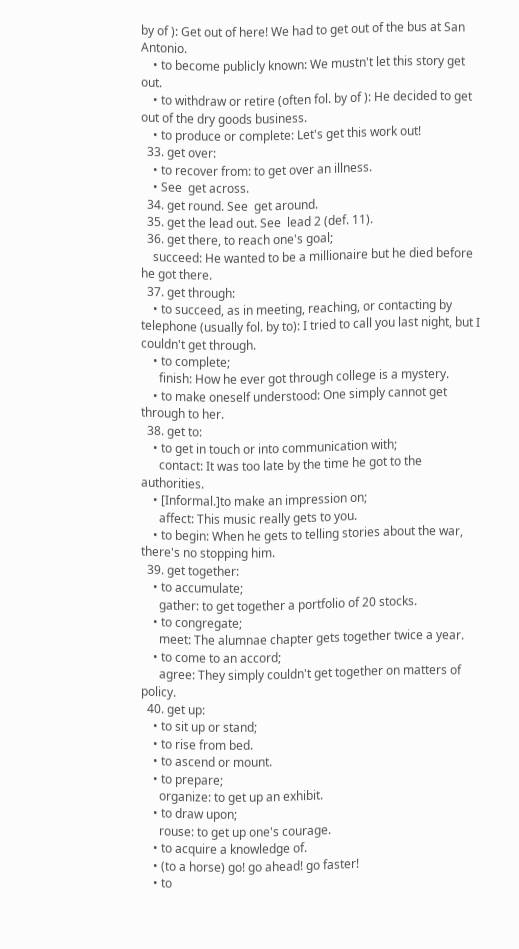by of ): Get out of here! We had to get out of the bus at San Antonio.
    • to become publicly known: We mustn't let this story get out.
    • to withdraw or retire (often fol. by of ): He decided to get out of the dry goods business.
    • to produce or complete: Let's get this work out!
  33. get over:
    • to recover from: to get over an illness.
    • See  get across.
  34. get round. See  get around.
  35. get the lead out. See  lead 2 (def. 11).
  36. get there, to reach one's goal;
    succeed: He wanted to be a millionaire but he died before he got there.
  37. get through:
    • to succeed, as in meeting, reaching, or contacting by telephone (usually fol. by to): I tried to call you last night, but I couldn't get through.
    • to complete;
      finish: How he ever got through college is a mystery.
    • to make oneself understood: One simply cannot get through to her.
  38. get to:
    • to get in touch or into communication with;
      contact: It was too late by the time he got to the authorities.
    • [Informal.]to make an impression on;
      affect: This music really gets to you.
    • to begin: When he gets to telling stories about the war, there's no stopping him.
  39. get together:
    • to accumulate;
      gather: to get together a portfolio of 20 stocks.
    • to congregate;
      meet: The alumnae chapter gets together twice a year.
    • to come to an accord;
      agree: They simply couldn't get together on matters of policy.
  40. get up:
    • to sit up or stand;
    • to rise from bed.
    • to ascend or mount.
    • to prepare;
      organize: to get up an exhibit.
    • to draw upon;
      rouse: to get up one's courage.
    • to acquire a knowledge of.
    • (to a horse) go! go ahead! go faster!
    • to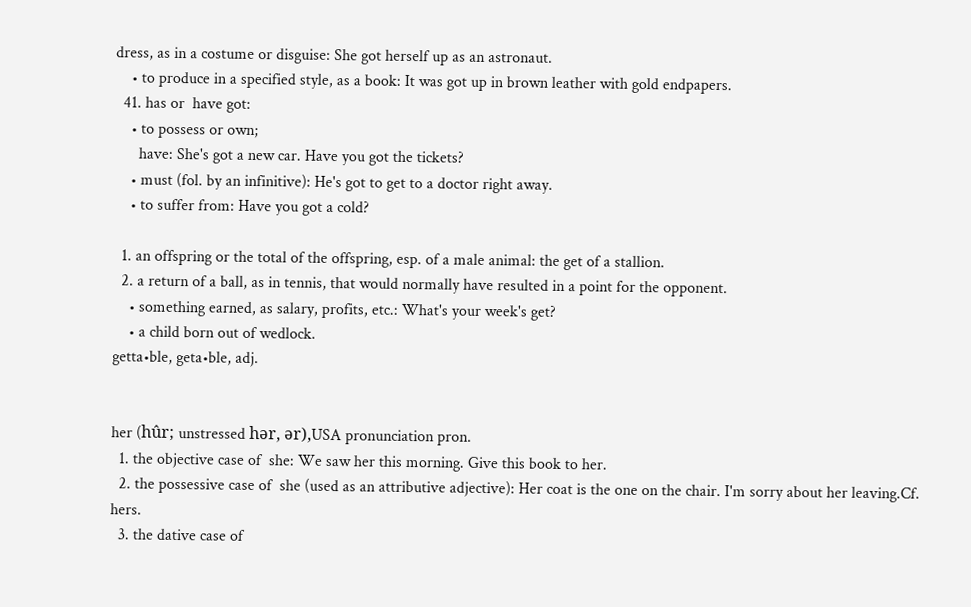dress, as in a costume or disguise: She got herself up as an astronaut.
    • to produce in a specified style, as a book: It was got up in brown leather with gold endpapers.
  41. has or  have got:
    • to possess or own;
      have: She's got a new car. Have you got the tickets?
    • must (fol. by an infinitive): He's got to get to a doctor right away.
    • to suffer from: Have you got a cold?

  1. an offspring or the total of the offspring, esp. of a male animal: the get of a stallion.
  2. a return of a ball, as in tennis, that would normally have resulted in a point for the opponent.
    • something earned, as salary, profits, etc.: What's your week's get?
    • a child born out of wedlock.
getta•ble, geta•ble, adj.


her (hûr; unstressed hər, ər),USA pronunciation pron.
  1. the objective case of  she: We saw her this morning. Give this book to her.
  2. the possessive case of  she (used as an attributive adjective): Her coat is the one on the chair. I'm sorry about her leaving.Cf. hers.
  3. the dative case of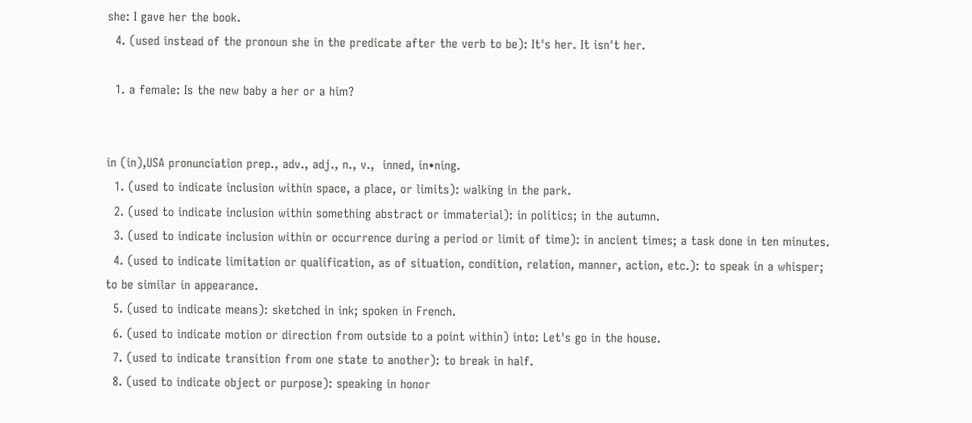she: I gave her the book.
  4. (used instead of the pronoun she in the predicate after the verb to be): It's her. It isn't her.

  1. a female: Is the new baby a her or a him?


in (in),USA pronunciation prep., adv., adj., n., v.,  inned, in•ning.
  1. (used to indicate inclusion within space, a place, or limits): walking in the park.
  2. (used to indicate inclusion within something abstract or immaterial): in politics; in the autumn.
  3. (used to indicate inclusion within or occurrence during a period or limit of time): in ancient times; a task done in ten minutes.
  4. (used to indicate limitation or qualification, as of situation, condition, relation, manner, action, etc.): to speak in a whisper; to be similar in appearance.
  5. (used to indicate means): sketched in ink; spoken in French.
  6. (used to indicate motion or direction from outside to a point within) into: Let's go in the house.
  7. (used to indicate transition from one state to another): to break in half.
  8. (used to indicate object or purpose): speaking in honor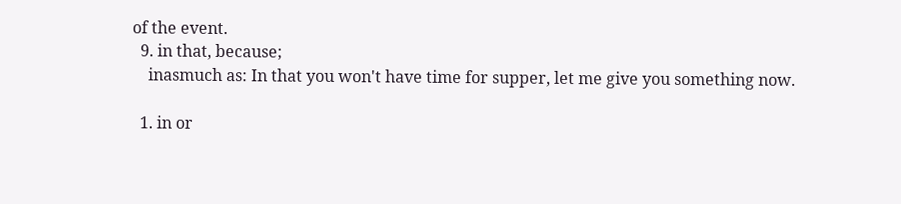of the event.
  9. in that, because;
    inasmuch as: In that you won't have time for supper, let me give you something now.

  1. in or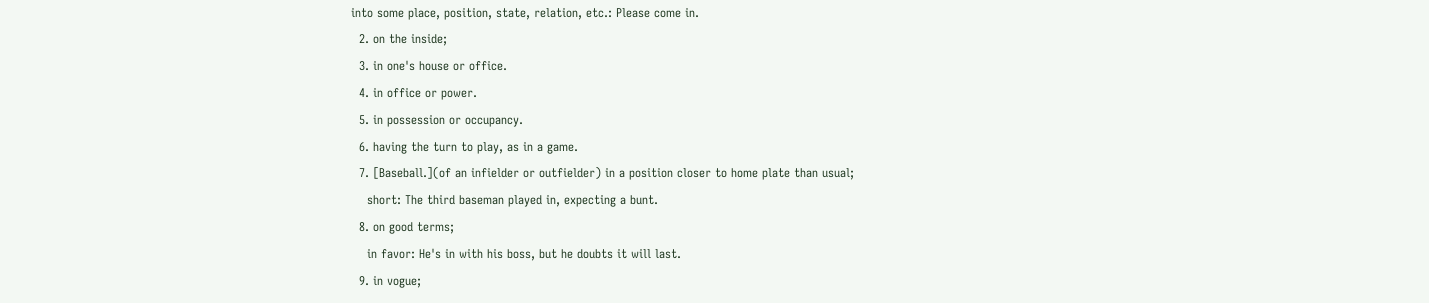into some place, position, state, relation, etc.: Please come in.
  2. on the inside;
  3. in one's house or office.
  4. in office or power.
  5. in possession or occupancy.
  6. having the turn to play, as in a game.
  7. [Baseball.](of an infielder or outfielder) in a position closer to home plate than usual;
    short: The third baseman played in, expecting a bunt.
  8. on good terms;
    in favor: He's in with his boss, but he doubts it will last.
  9. in vogue;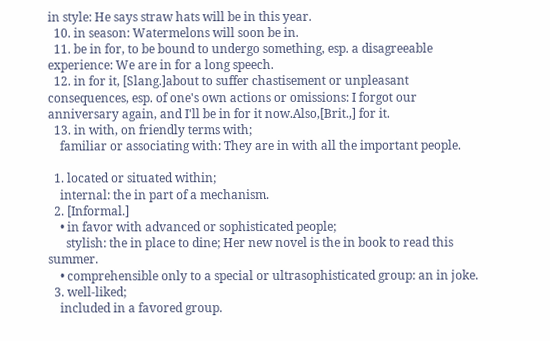in style: He says straw hats will be in this year.
  10. in season: Watermelons will soon be in.
  11. be in for, to be bound to undergo something, esp. a disagreeable experience: We are in for a long speech.
  12. in for it, [Slang.]about to suffer chastisement or unpleasant consequences, esp. of one's own actions or omissions: I forgot our anniversary again, and I'll be in for it now.Also,[Brit.,] for it.
  13. in with, on friendly terms with;
    familiar or associating with: They are in with all the important people.

  1. located or situated within;
    internal: the in part of a mechanism.
  2. [Informal.]
    • in favor with advanced or sophisticated people;
      stylish: the in place to dine; Her new novel is the in book to read this summer.
    • comprehensible only to a special or ultrasophisticated group: an in joke.
  3. well-liked;
    included in a favored group.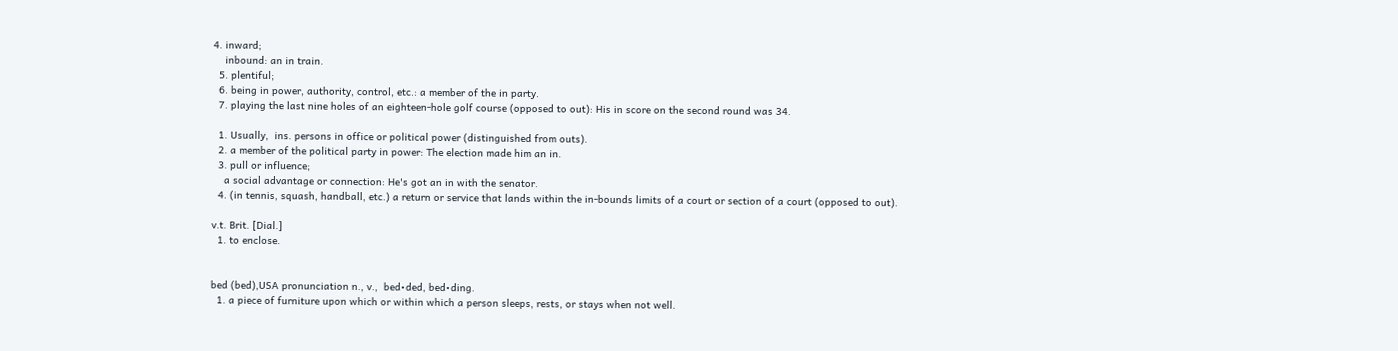4. inward;
    inbound: an in train.
  5. plentiful;
  6. being in power, authority, control, etc.: a member of the in party.
  7. playing the last nine holes of an eighteen-hole golf course (opposed to out): His in score on the second round was 34.

  1. Usually,  ins. persons in office or political power (distinguished from outs).
  2. a member of the political party in power: The election made him an in.
  3. pull or influence;
    a social advantage or connection: He's got an in with the senator.
  4. (in tennis, squash, handball, etc.) a return or service that lands within the in-bounds limits of a court or section of a court (opposed to out).

v.t. Brit. [Dial.]
  1. to enclose.


bed (bed),USA pronunciation n., v.,  bed•ded, bed•ding.
  1. a piece of furniture upon which or within which a person sleeps, rests, or stays when not well.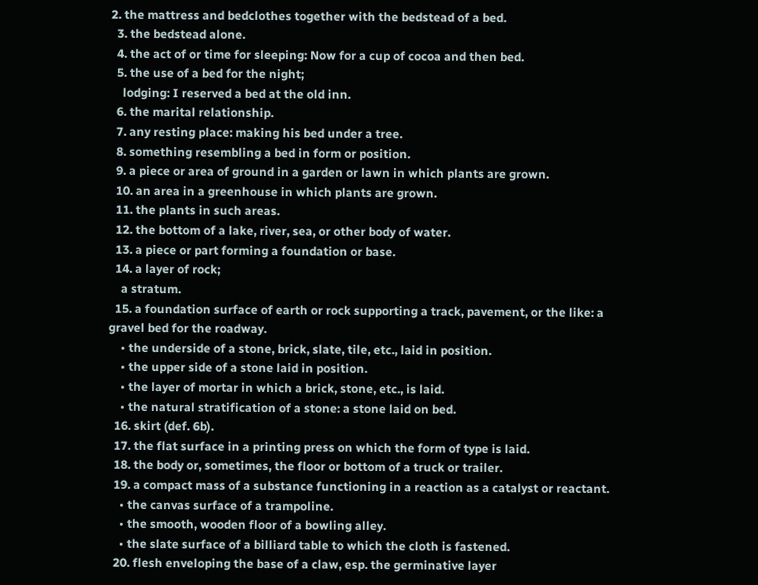2. the mattress and bedclothes together with the bedstead of a bed.
  3. the bedstead alone.
  4. the act of or time for sleeping: Now for a cup of cocoa and then bed.
  5. the use of a bed for the night;
    lodging: I reserved a bed at the old inn.
  6. the marital relationship.
  7. any resting place: making his bed under a tree.
  8. something resembling a bed in form or position.
  9. a piece or area of ground in a garden or lawn in which plants are grown.
  10. an area in a greenhouse in which plants are grown.
  11. the plants in such areas.
  12. the bottom of a lake, river, sea, or other body of water.
  13. a piece or part forming a foundation or base.
  14. a layer of rock;
    a stratum.
  15. a foundation surface of earth or rock supporting a track, pavement, or the like: a gravel bed for the roadway.
    • the underside of a stone, brick, slate, tile, etc., laid in position.
    • the upper side of a stone laid in position.
    • the layer of mortar in which a brick, stone, etc., is laid.
    • the natural stratification of a stone: a stone laid on bed.
  16. skirt (def. 6b).
  17. the flat surface in a printing press on which the form of type is laid.
  18. the body or, sometimes, the floor or bottom of a truck or trailer.
  19. a compact mass of a substance functioning in a reaction as a catalyst or reactant.
    • the canvas surface of a trampoline.
    • the smooth, wooden floor of a bowling alley.
    • the slate surface of a billiard table to which the cloth is fastened.
  20. flesh enveloping the base of a claw, esp. the germinative layer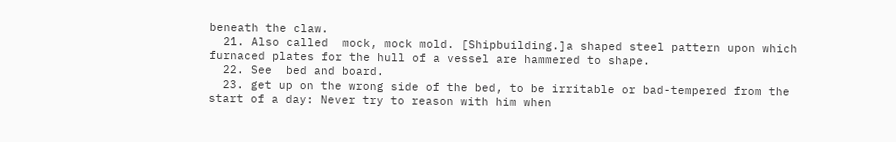beneath the claw.
  21. Also called  mock, mock mold. [Shipbuilding.]a shaped steel pattern upon which furnaced plates for the hull of a vessel are hammered to shape.
  22. See  bed and board.
  23. get up on the wrong side of the bed, to be irritable or bad-tempered from the start of a day: Never try to reason with him when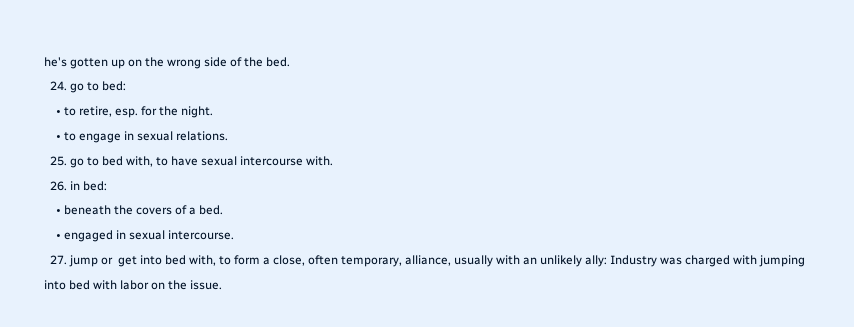he's gotten up on the wrong side of the bed.
  24. go to bed:
    • to retire, esp. for the night.
    • to engage in sexual relations.
  25. go to bed with, to have sexual intercourse with.
  26. in bed:
    • beneath the covers of a bed.
    • engaged in sexual intercourse.
  27. jump or  get into bed with, to form a close, often temporary, alliance, usually with an unlikely ally: Industry was charged with jumping into bed with labor on the issue.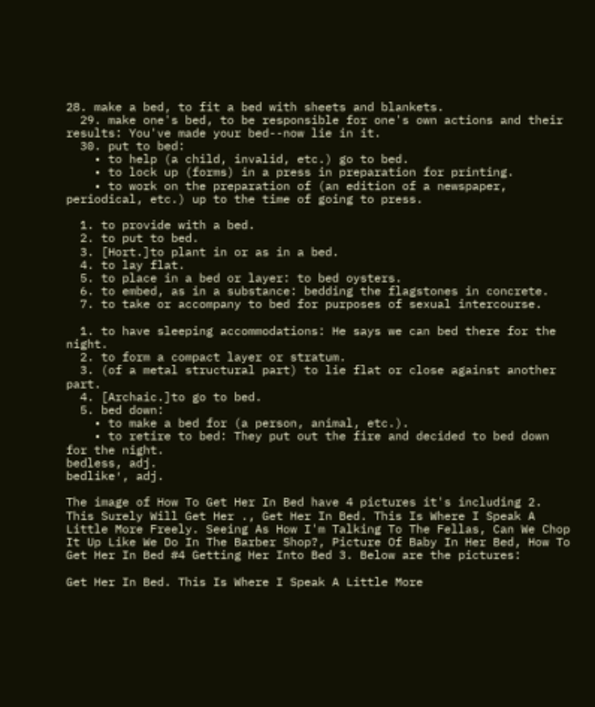28. make a bed, to fit a bed with sheets and blankets.
  29. make one's bed, to be responsible for one's own actions and their results: You've made your bed--now lie in it.
  30. put to bed:
    • to help (a child, invalid, etc.) go to bed.
    • to lock up (forms) in a press in preparation for printing.
    • to work on the preparation of (an edition of a newspaper, periodical, etc.) up to the time of going to press.

  1. to provide with a bed.
  2. to put to bed.
  3. [Hort.]to plant in or as in a bed.
  4. to lay flat.
  5. to place in a bed or layer: to bed oysters.
  6. to embed, as in a substance: bedding the flagstones in concrete.
  7. to take or accompany to bed for purposes of sexual intercourse.

  1. to have sleeping accommodations: He says we can bed there for the night.
  2. to form a compact layer or stratum.
  3. (of a metal structural part) to lie flat or close against another part.
  4. [Archaic.]to go to bed.
  5. bed down:
    • to make a bed for (a person, animal, etc.).
    • to retire to bed: They put out the fire and decided to bed down for the night.
bedless, adj.
bedlike′, adj.

The image of How To Get Her In Bed have 4 pictures it's including 2. This Surely Will Get Her ., Get Her In Bed. This Is Where I Speak A Little More Freely. Seeing As How I'm Talking To The Fellas, Can We Chop It Up Like We Do In The Barber Shop?, Picture Of Baby In Her Bed, How To Get Her In Bed #4 Getting Her Into Bed 3. Below are the pictures:

Get Her In Bed. This Is Where I Speak A Little More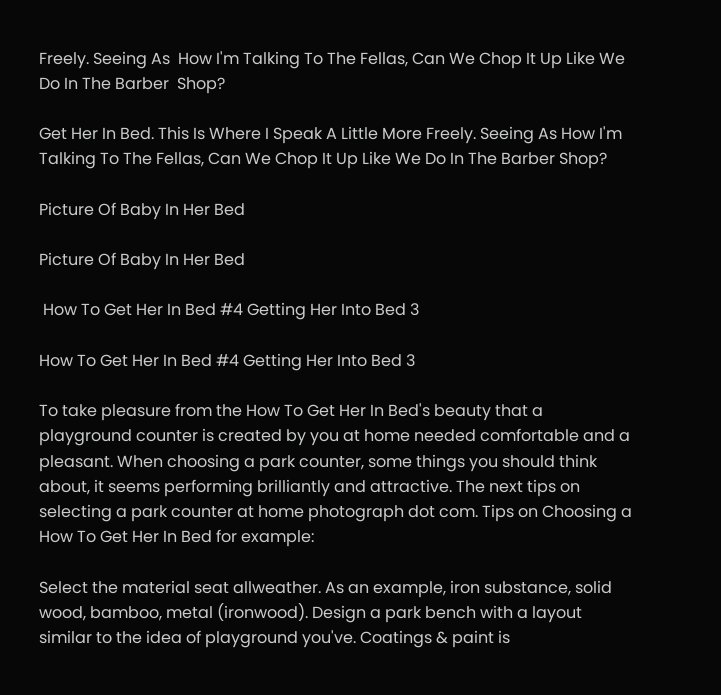Freely. Seeing As  How I'm Talking To The Fellas, Can We Chop It Up Like We Do In The Barber  Shop?

Get Her In Bed. This Is Where I Speak A Little More Freely. Seeing As How I'm Talking To The Fellas, Can We Chop It Up Like We Do In The Barber Shop?

Picture Of Baby In Her Bed

Picture Of Baby In Her Bed

 How To Get Her In Bed #4 Getting Her Into Bed 3

How To Get Her In Bed #4 Getting Her Into Bed 3

To take pleasure from the How To Get Her In Bed's beauty that a playground counter is created by you at home needed comfortable and a pleasant. When choosing a park counter, some things you should think about, it seems performing brilliantly and attractive. The next tips on selecting a park counter at home photograph dot com. Tips on Choosing a How To Get Her In Bed for example:

Select the material seat allweather. As an example, iron substance, solid wood, bamboo, metal (ironwood). Design a park bench with a layout similar to the idea of playground you've. Coatings & paint is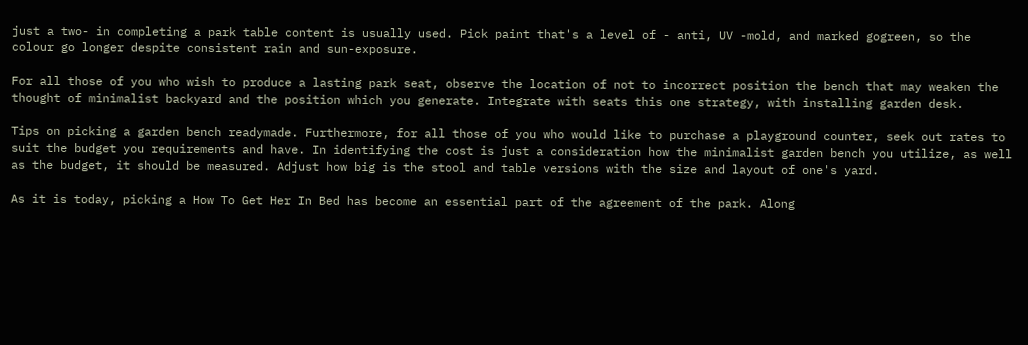just a two- in completing a park table content is usually used. Pick paint that's a level of - anti, UV -mold, and marked gogreen, so the colour go longer despite consistent rain and sun-exposure.

For all those of you who wish to produce a lasting park seat, observe the location of not to incorrect position the bench that may weaken the thought of minimalist backyard and the position which you generate. Integrate with seats this one strategy, with installing garden desk.

Tips on picking a garden bench readymade. Furthermore, for all those of you who would like to purchase a playground counter, seek out rates to suit the budget you requirements and have. In identifying the cost is just a consideration how the minimalist garden bench you utilize, as well as the budget, it should be measured. Adjust how big is the stool and table versions with the size and layout of one's yard.

As it is today, picking a How To Get Her In Bed has become an essential part of the agreement of the park. Along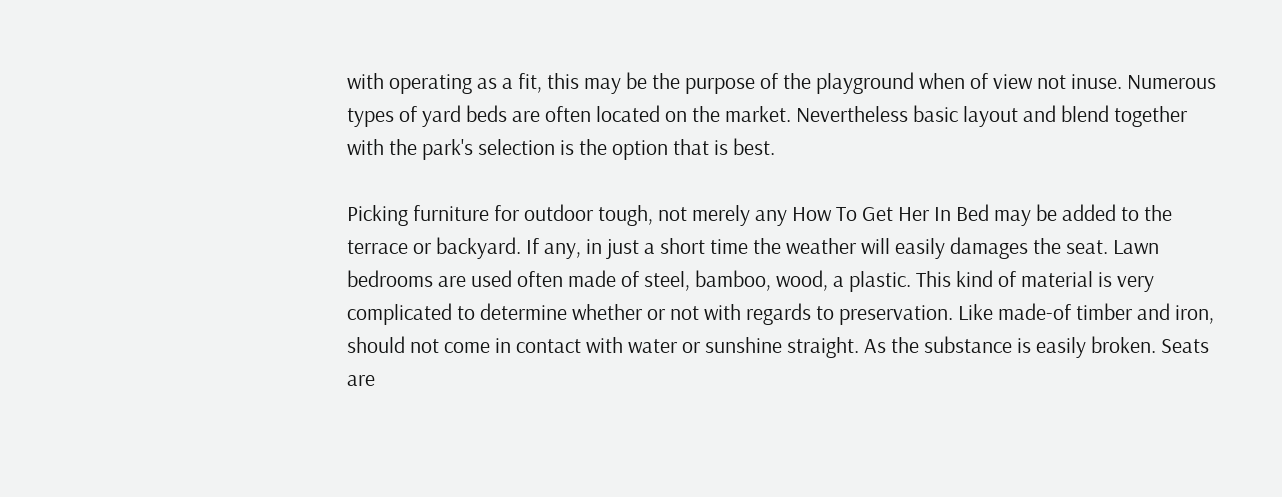with operating as a fit, this may be the purpose of the playground when of view not inuse. Numerous types of yard beds are often located on the market. Nevertheless basic layout and blend together with the park's selection is the option that is best.

Picking furniture for outdoor tough, not merely any How To Get Her In Bed may be added to the terrace or backyard. If any, in just a short time the weather will easily damages the seat. Lawn bedrooms are used often made of steel, bamboo, wood, a plastic. This kind of material is very complicated to determine whether or not with regards to preservation. Like made-of timber and iron, should not come in contact with water or sunshine straight. As the substance is easily broken. Seats are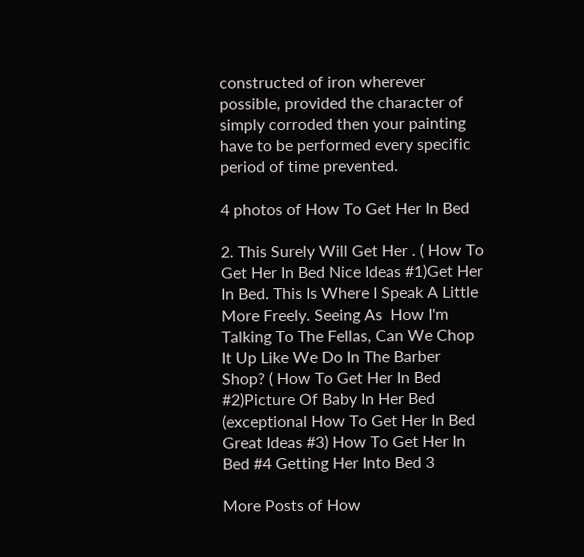constructed of iron wherever possible, provided the character of simply corroded then your painting have to be performed every specific period of time prevented.

4 photos of How To Get Her In Bed

2. This Surely Will Get Her . ( How To Get Her In Bed Nice Ideas #1)Get Her In Bed. This Is Where I Speak A Little More Freely. Seeing As  How I'm Talking To The Fellas, Can We Chop It Up Like We Do In The Barber  Shop? ( How To Get Her In Bed  #2)Picture Of Baby In Her Bed (exceptional How To Get Her In Bed Great Ideas #3) How To Get Her In Bed #4 Getting Her Into Bed 3

More Posts of How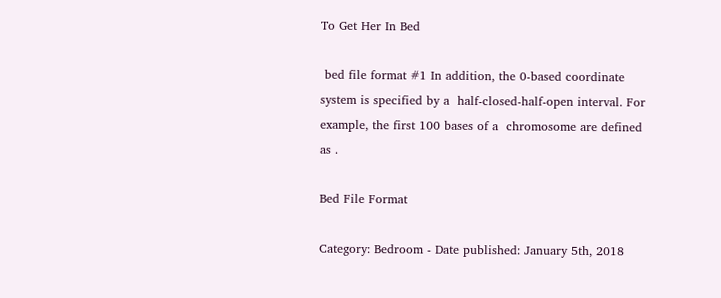To Get Her In Bed

 bed file format #1 In addition, the 0-based coordinate system is specified by a  half-closed-half-open interval. For example, the first 100 bases of a  chromosome are defined as .

Bed File Format

Category: Bedroom - Date published: January 5th, 2018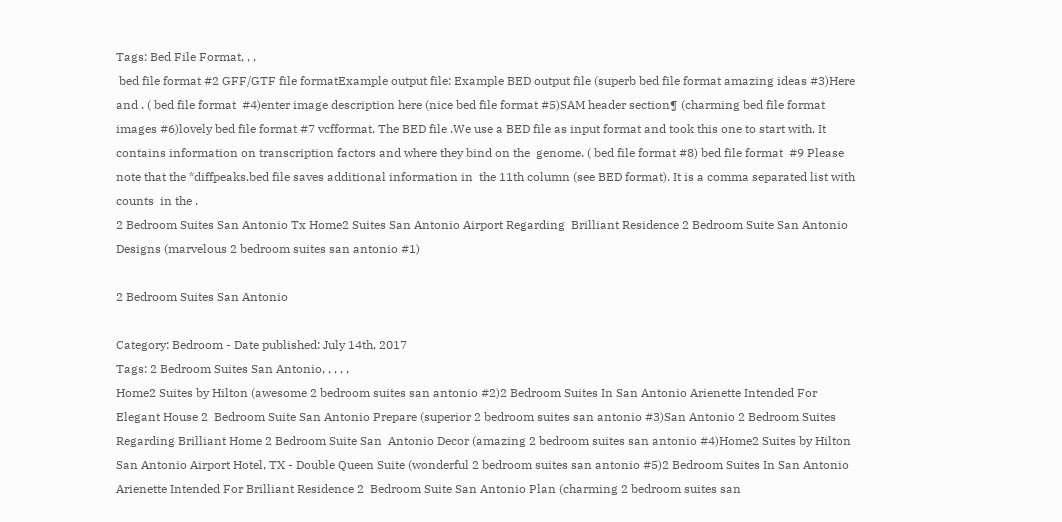Tags: Bed File Format, , ,
 bed file format #2 GFF/GTF file formatExample output file: Example BED output file (superb bed file format amazing ideas #3)Here and . ( bed file format  #4)enter image description here (nice bed file format #5)SAM header section¶ (charming bed file format images #6)lovely bed file format #7 vcfformat. The BED file .We use a BED file as input format and took this one to start with. It  contains information on transcription factors and where they bind on the  genome. ( bed file format #8) bed file format  #9 Please note that the *diffpeaks.bed file saves additional information in  the 11th column (see BED format). It is a comma separated list with counts  in the .
2 Bedroom Suites San Antonio Tx Home2 Suites San Antonio Airport Regarding  Brilliant Residence 2 Bedroom Suite San Antonio Designs (marvelous 2 bedroom suites san antonio #1)

2 Bedroom Suites San Antonio

Category: Bedroom - Date published: July 14th, 2017
Tags: 2 Bedroom Suites San Antonio, , , , ,
Home2 Suites by Hilton (awesome 2 bedroom suites san antonio #2)2 Bedroom Suites In San Antonio Arienette Intended For Elegant House 2  Bedroom Suite San Antonio Prepare (superior 2 bedroom suites san antonio #3)San Antonio 2 Bedroom Suites Regarding Brilliant Home 2 Bedroom Suite San  Antonio Decor (amazing 2 bedroom suites san antonio #4)Home2 Suites by Hilton San Antonio Airport Hotel, TX - Double Queen Suite (wonderful 2 bedroom suites san antonio #5)2 Bedroom Suites In San Antonio Arienette Intended For Brilliant Residence 2  Bedroom Suite San Antonio Plan (charming 2 bedroom suites san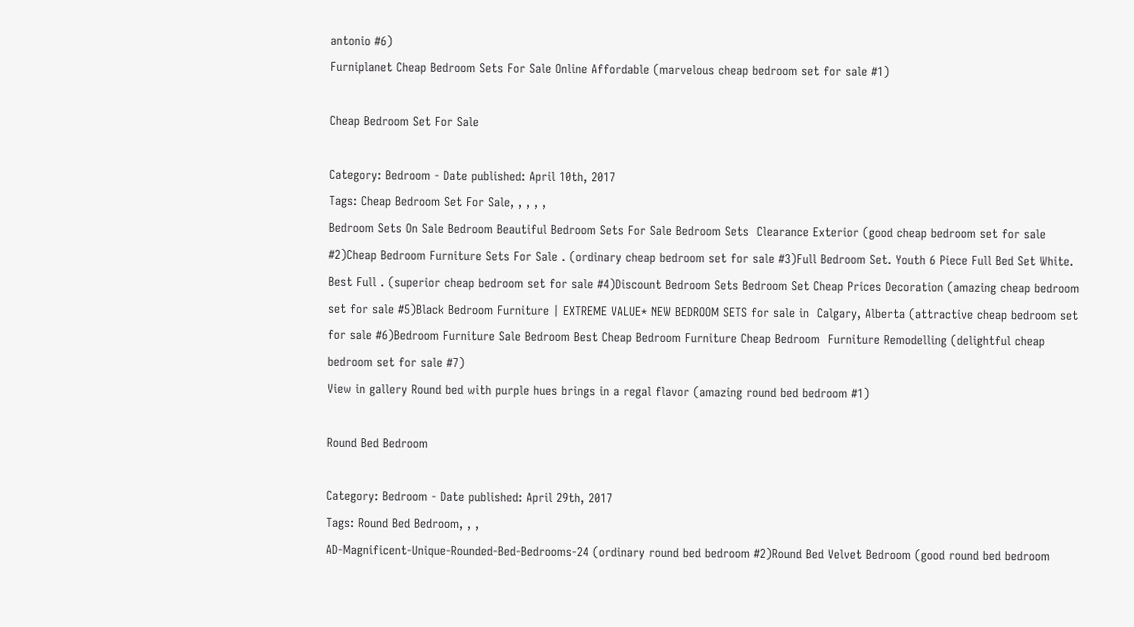antonio #6)
Furniplanet Cheap Bedroom Sets For Sale Online Affordable (marvelous cheap bedroom set for sale #1)

Cheap Bedroom Set For Sale

Category: Bedroom - Date published: April 10th, 2017
Tags: Cheap Bedroom Set For Sale, , , , ,
Bedroom Sets On Sale Bedroom Beautiful Bedroom Sets For Sale Bedroom Sets  Clearance Exterior (good cheap bedroom set for sale #2)Cheap Bedroom Furniture Sets For Sale . (ordinary cheap bedroom set for sale #3)Full Bedroom Set. Youth 6 Piece Full Bed Set White. Best Full . (superior cheap bedroom set for sale #4)Discount Bedroom Sets Bedroom Set Cheap Prices Decoration (amazing cheap bedroom set for sale #5)Black Bedroom Furniture | EXTREME VALUE* NEW BEDROOM SETS for sale in  Calgary, Alberta (attractive cheap bedroom set for sale #6)Bedroom Furniture Sale Bedroom Best Cheap Bedroom Furniture Cheap Bedroom  Furniture Remodelling (delightful cheap bedroom set for sale #7)
View in gallery Round bed with purple hues brings in a regal flavor (amazing round bed bedroom #1)

Round Bed Bedroom

Category: Bedroom - Date published: April 29th, 2017
Tags: Round Bed Bedroom, , ,
AD-Magnificent-Unique-Rounded-Bed-Bedrooms-24 (ordinary round bed bedroom #2)Round Bed Velvet Bedroom (good round bed bedroom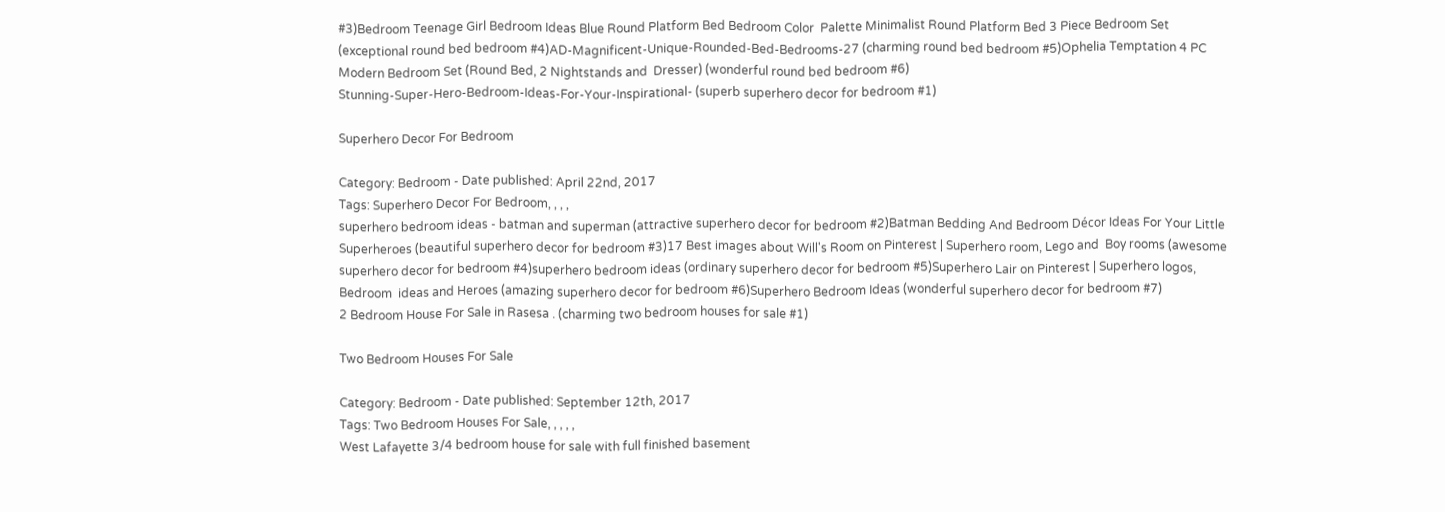#3)Bedroom Teenage Girl Bedroom Ideas Blue Round Platform Bed Bedroom Color  Palette Minimalist Round Platform Bed 3 Piece Bedroom Set (exceptional round bed bedroom #4)AD-Magnificent-Unique-Rounded-Bed-Bedrooms-27 (charming round bed bedroom #5)Ophelia Temptation 4 PC Modern Bedroom Set (Round Bed, 2 Nightstands and  Dresser) (wonderful round bed bedroom #6)
Stunning-Super-Hero-Bedroom-Ideas-For-Your-Inspirational- (superb superhero decor for bedroom #1)

Superhero Decor For Bedroom

Category: Bedroom - Date published: April 22nd, 2017
Tags: Superhero Decor For Bedroom, , , ,
superhero bedroom ideas - batman and superman (attractive superhero decor for bedroom #2)Batman Bedding And Bedroom Décor Ideas For Your Little Superheroes (beautiful superhero decor for bedroom #3)17 Best images about Will's Room on Pinterest | Superhero room, Lego and  Boy rooms (awesome superhero decor for bedroom #4)superhero bedroom ideas (ordinary superhero decor for bedroom #5)Superhero Lair on Pinterest | Superhero logos, Bedroom  ideas and Heroes (amazing superhero decor for bedroom #6)Superhero Bedroom Ideas (wonderful superhero decor for bedroom #7)
2 Bedroom House For Sale in Rasesa . (charming two bedroom houses for sale #1)

Two Bedroom Houses For Sale

Category: Bedroom - Date published: September 12th, 2017
Tags: Two Bedroom Houses For Sale, , , , ,
West Lafayette 3/4 bedroom house for sale with full finished basement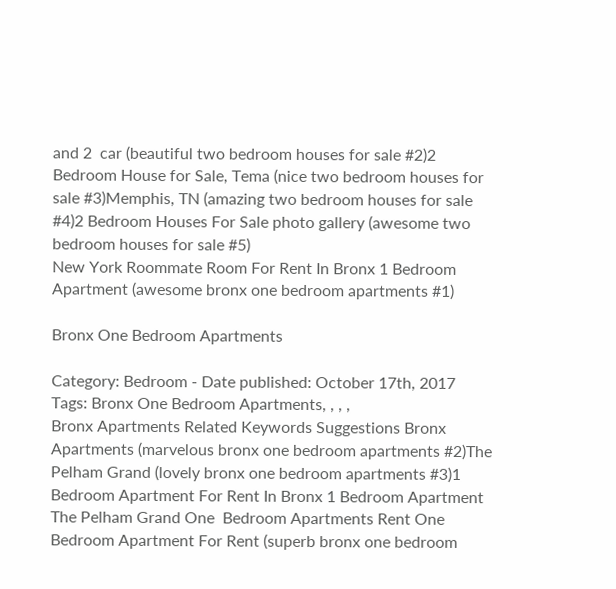and 2  car (beautiful two bedroom houses for sale #2)2 Bedroom House for Sale, Tema (nice two bedroom houses for sale #3)Memphis, TN (amazing two bedroom houses for sale #4)2 Bedroom Houses For Sale photo gallery (awesome two bedroom houses for sale #5)
New York Roommate Room For Rent In Bronx 1 Bedroom Apartment (awesome bronx one bedroom apartments #1)

Bronx One Bedroom Apartments

Category: Bedroom - Date published: October 17th, 2017
Tags: Bronx One Bedroom Apartments, , , ,
Bronx Apartments Related Keywords Suggestions Bronx Apartments (marvelous bronx one bedroom apartments #2)The Pelham Grand (lovely bronx one bedroom apartments #3)1 Bedroom Apartment For Rent In Bronx 1 Bedroom Apartment The Pelham Grand One  Bedroom Apartments Rent One Bedroom Apartment For Rent (superb bronx one bedroom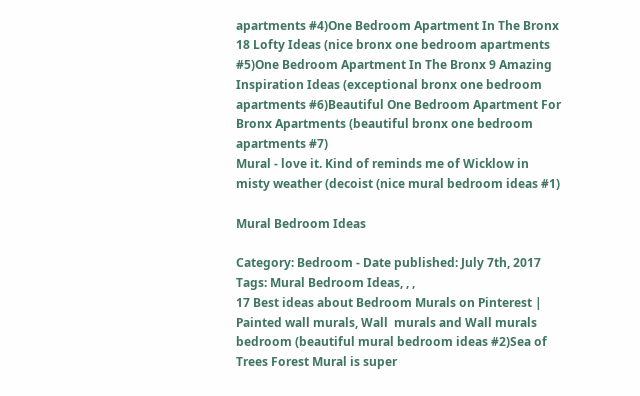apartments #4)One Bedroom Apartment In The Bronx 18 Lofty Ideas (nice bronx one bedroom apartments #5)One Bedroom Apartment In The Bronx 9 Amazing Inspiration Ideas (exceptional bronx one bedroom apartments #6)Beautiful One Bedroom Apartment For Bronx Apartments (beautiful bronx one bedroom apartments #7)
Mural - love it. Kind of reminds me of Wicklow in misty weather (decoist (nice mural bedroom ideas #1)

Mural Bedroom Ideas

Category: Bedroom - Date published: July 7th, 2017
Tags: Mural Bedroom Ideas, , ,
17 Best ideas about Bedroom Murals on Pinterest | Painted wall murals, Wall  murals and Wall murals bedroom (beautiful mural bedroom ideas #2)Sea of Trees Forest Mural is super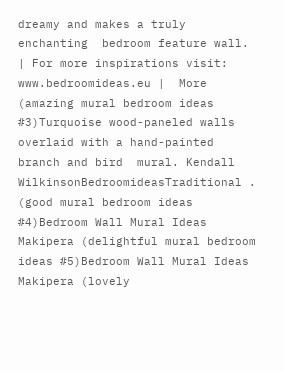dreamy and makes a truly enchanting  bedroom feature wall. | For more inspirations visit: www.bedroomideas.eu |  More (amazing mural bedroom ideas #3)Turquoise wood-paneled walls overlaid with a hand-painted branch and bird  mural. Kendall WilkinsonBedroomideasTraditional . (good mural bedroom ideas #4)Bedroom Wall Mural Ideas Makipera (delightful mural bedroom ideas #5)Bedroom Wall Mural Ideas Makipera (lovely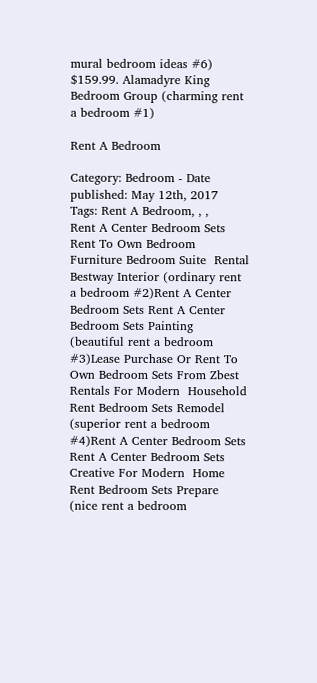mural bedroom ideas #6)
$159.99. Alamadyre King Bedroom Group (charming rent a bedroom #1)

Rent A Bedroom

Category: Bedroom - Date published: May 12th, 2017
Tags: Rent A Bedroom, , ,
Rent A Center Bedroom Sets Rent To Own Bedroom Furniture Bedroom Suite  Rental Bestway Interior (ordinary rent a bedroom #2)Rent A Center Bedroom Sets Rent A Center Bedroom Sets Painting (beautiful rent a bedroom #3)Lease Purchase Or Rent To Own Bedroom Sets From Zbest Rentals For Modern  Household Rent Bedroom Sets Remodel (superior rent a bedroom #4)Rent A Center Bedroom Sets Rent A Center Bedroom Sets Creative For Modern  Home Rent Bedroom Sets Prepare (nice rent a bedroom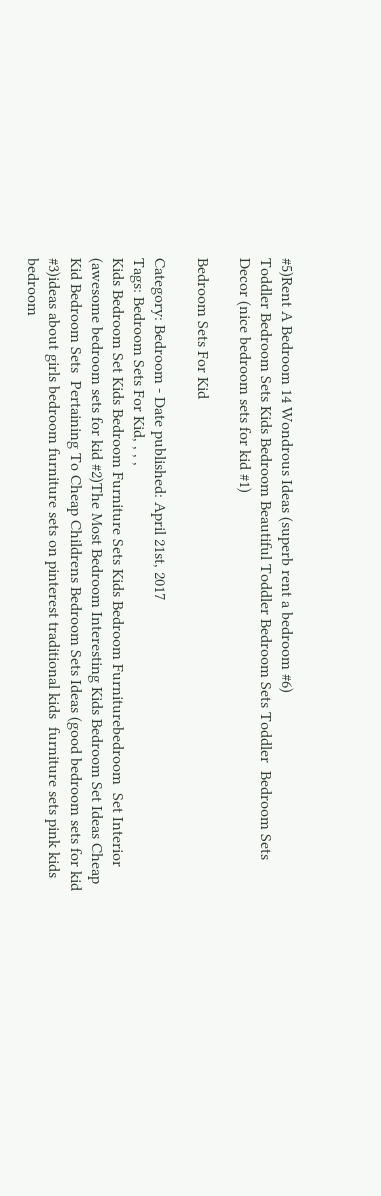#5)Rent A Bedroom 14 Wondrous Ideas (superb rent a bedroom #6)
Toddler Bedroom Sets Kids Bedroom Beautiful Toddler Bedroom Sets Toddler  Bedroom Sets Decor (nice bedroom sets for kid #1)

Bedroom Sets For Kid

Category: Bedroom - Date published: April 21st, 2017
Tags: Bedroom Sets For Kid, , , ,
Kids Bedroom Set Kids Bedroom Furniture Sets Kids Bedroom Furniturebedroom  Set Interior (awesome bedroom sets for kid #2)The Most Bedroom Interesting Kids Bedroom Set Ideas Cheap Kid Bedroom Sets  Pertaining To Cheap Childrens Bedroom Sets Ideas (good bedroom sets for kid #3)ideas about girls bedroom furniture sets on pinterest traditional kids  furniture sets pink kids bedroom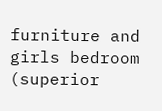furniture and girls bedroom (superior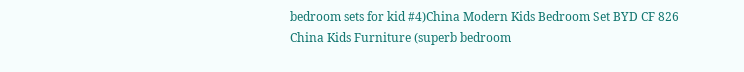bedroom sets for kid #4)China Modern Kids Bedroom Set BYD CF 826 China Kids Furniture (superb bedroom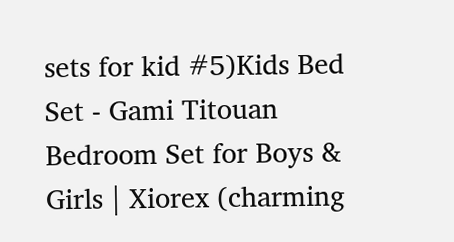sets for kid #5)Kids Bed Set - Gami Titouan Bedroom Set for Boys & Girls | Xiorex (charming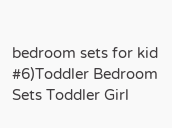bedroom sets for kid #6)Toddler Bedroom Sets Toddler Girl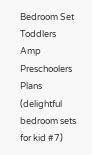Bedroom Set Toddlers Amp Preschoolers  Plans (delightful bedroom sets for kid #7)